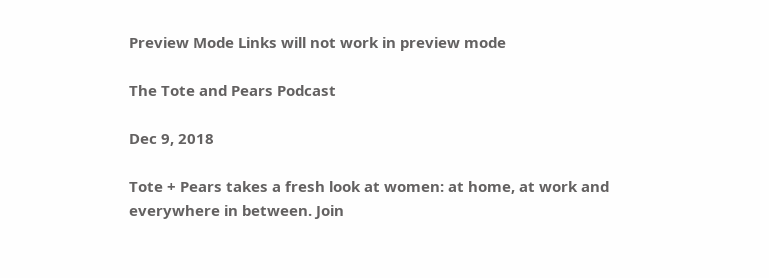Preview Mode Links will not work in preview mode

The Tote and Pears Podcast

Dec 9, 2018

Tote + Pears takes a fresh look at women: at home, at work and everywhere in between. Join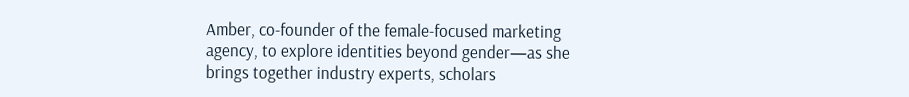Amber, co-founder of the female-focused marketing agency, to explore identities beyond gender—as she brings together industry experts, scholars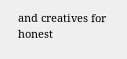and creatives for honest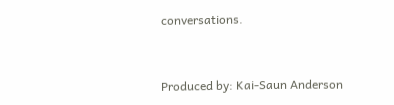conversations.


Produced by: Kai-Saun Anderson